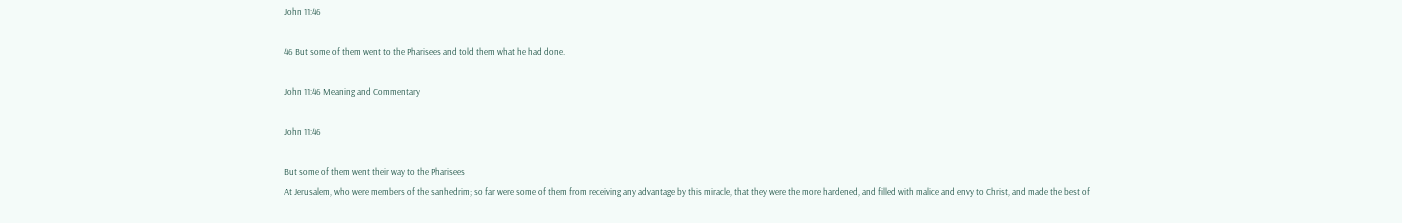John 11:46

46 But some of them went to the Pharisees and told them what he had done.

John 11:46 Meaning and Commentary

John 11:46

But some of them went their way to the Pharisees
At Jerusalem, who were members of the sanhedrim; so far were some of them from receiving any advantage by this miracle, that they were the more hardened, and filled with malice and envy to Christ, and made the best of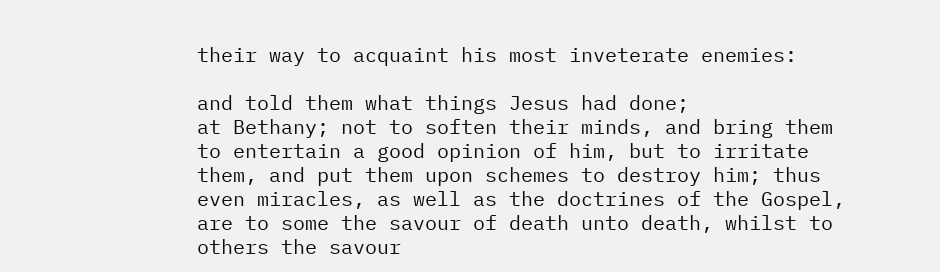their way to acquaint his most inveterate enemies:

and told them what things Jesus had done;
at Bethany; not to soften their minds, and bring them to entertain a good opinion of him, but to irritate them, and put them upon schemes to destroy him; thus even miracles, as well as the doctrines of the Gospel, are to some the savour of death unto death, whilst to others the savour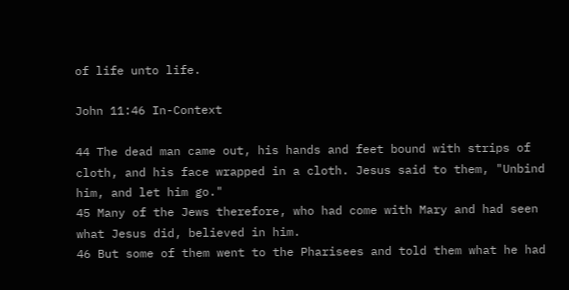of life unto life.

John 11:46 In-Context

44 The dead man came out, his hands and feet bound with strips of cloth, and his face wrapped in a cloth. Jesus said to them, "Unbind him, and let him go."
45 Many of the Jews therefore, who had come with Mary and had seen what Jesus did, believed in him.
46 But some of them went to the Pharisees and told them what he had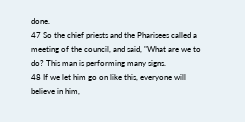done.
47 So the chief priests and the Pharisees called a meeting of the council, and said, "What are we to do? This man is performing many signs.
48 If we let him go on like this, everyone will believe in him,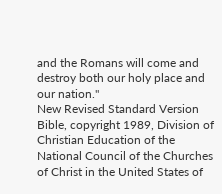and the Romans will come and destroy both our holy place and our nation."
New Revised Standard Version Bible, copyright 1989, Division of Christian Education of the National Council of the Churches of Christ in the United States of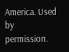America. Used by permission.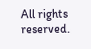All rights reserved.